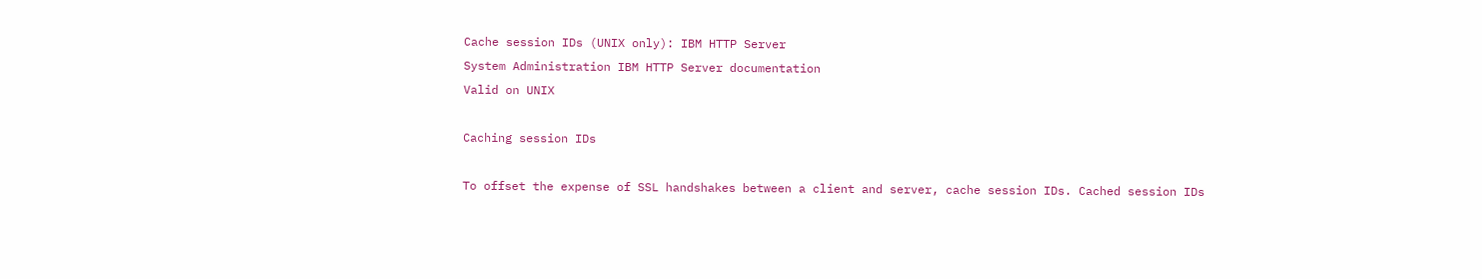Cache session IDs (UNIX only): IBM HTTP Server
System Administration IBM HTTP Server documentation
Valid on UNIX

Caching session IDs

To offset the expense of SSL handshakes between a client and server, cache session IDs. Cached session IDs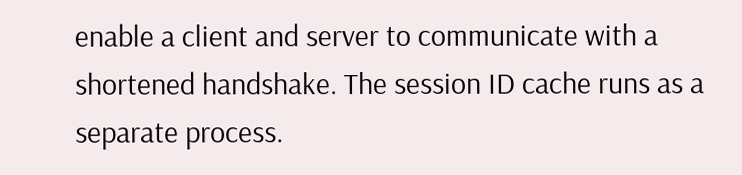enable a client and server to communicate with a shortened handshake. The session ID cache runs as a separate process.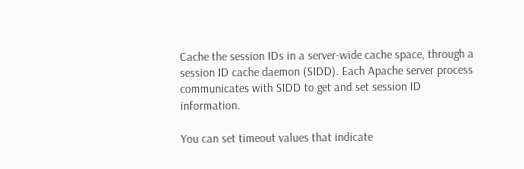Cache the session IDs in a server-wide cache space, through a session ID cache daemon (SIDD). Each Apache server process communicates with SIDD to get and set session ID information.

You can set timeout values that indicate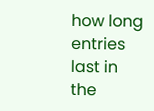how long entries last in the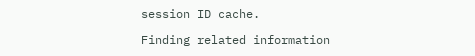session ID cache.

Finding related information